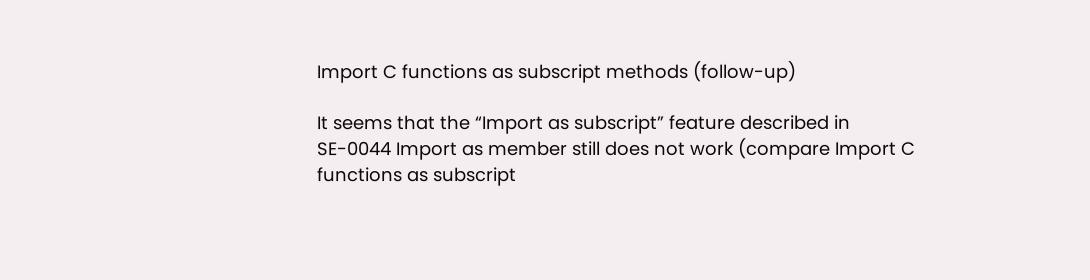Import C functions as subscript methods (follow-up)

It seems that the “Import as subscript” feature described in SE-0044 Import as member still does not work (compare Import C functions as subscript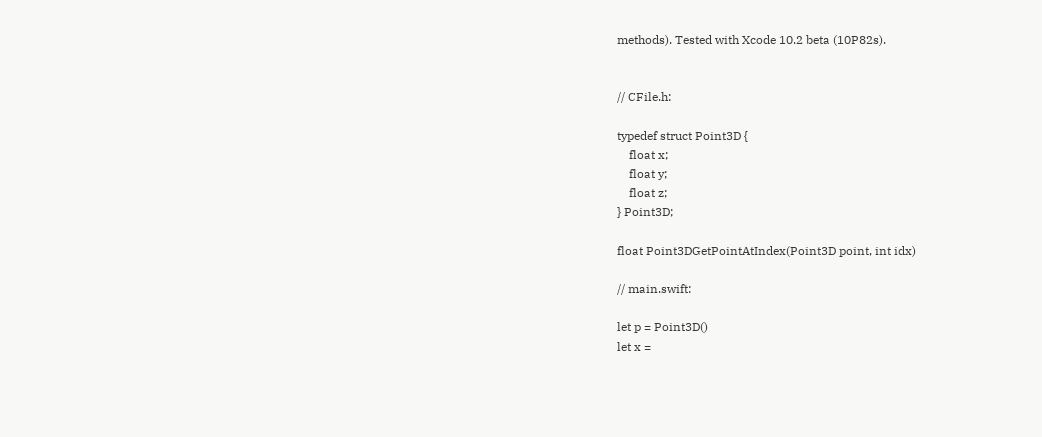methods). Tested with Xcode 10.2 beta (10P82s).


// CFile.h:

typedef struct Point3D {
    float x;
    float y;
    float z;
} Point3D;

float Point3DGetPointAtIndex(Point3D point, int idx)

// main.swift:

let p = Point3D()
let x =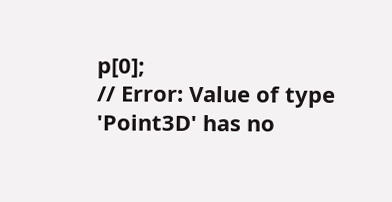p[0];
// Error: Value of type 'Point3D' has no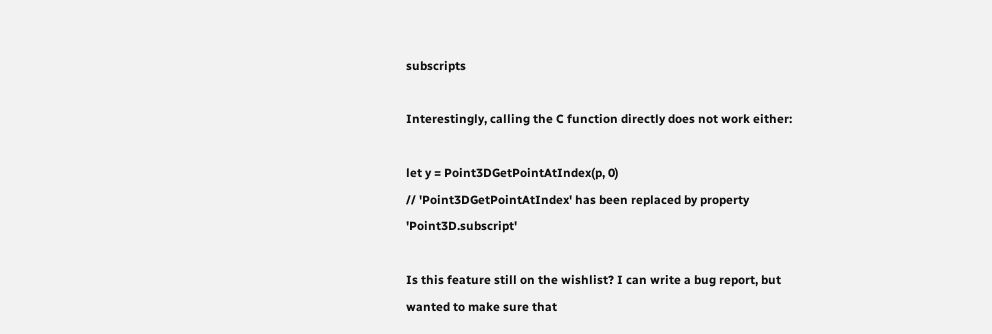subscripts

Interestingly, calling the C function directly does not work either:

let y = Point3DGetPointAtIndex(p, 0)
// 'Point3DGetPointAtIndex' has been replaced by property 'Point3D.subscript'

Is this feature still on the wishlist? I can write a bug report, but wanted to make sure that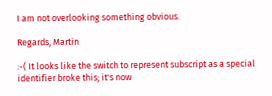I am not overlooking something obvious.

Regards, Martin

:-( It looks like the switch to represent subscript as a special identifier broke this; it's now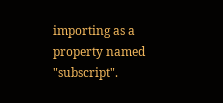importing as a property named "subscript".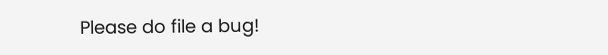Please do file a bug!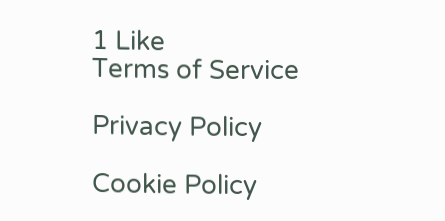1 Like
Terms of Service

Privacy Policy

Cookie Policy